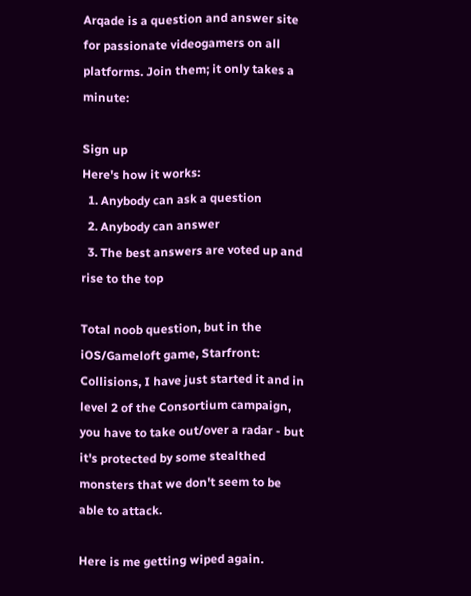Arqade is a question and answer site for passionate videogamers on all platforms. Join them; it only takes a minute:

Sign up
Here's how it works:
  1. Anybody can ask a question
  2. Anybody can answer
  3. The best answers are voted up and rise to the top

Total noob question, but in the iOS/Gameloft game, Starfront: Collisions, I have just started it and in level 2 of the Consortium campaign, you have to take out/over a radar - but it's protected by some stealthed monsters that we don't seem to be able to attack.

Here is me getting wiped again.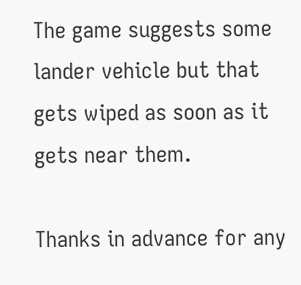The game suggests some lander vehicle but that gets wiped as soon as it gets near them.

Thanks in advance for any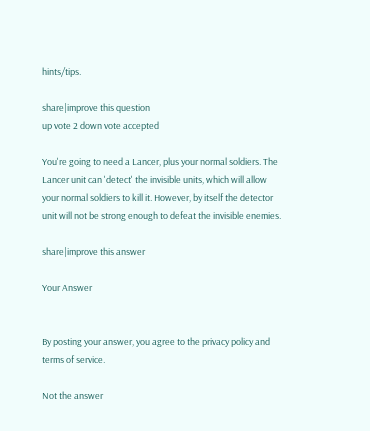hints/tips.

share|improve this question
up vote 2 down vote accepted

You're going to need a Lancer, plus your normal soldiers. The Lancer unit can 'detect' the invisible units, which will allow your normal soldiers to kill it. However, by itself the detector unit will not be strong enough to defeat the invisible enemies.

share|improve this answer

Your Answer


By posting your answer, you agree to the privacy policy and terms of service.

Not the answer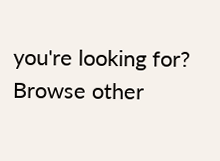you're looking for? Browse other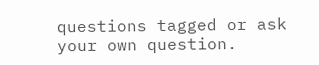questions tagged or ask your own question.